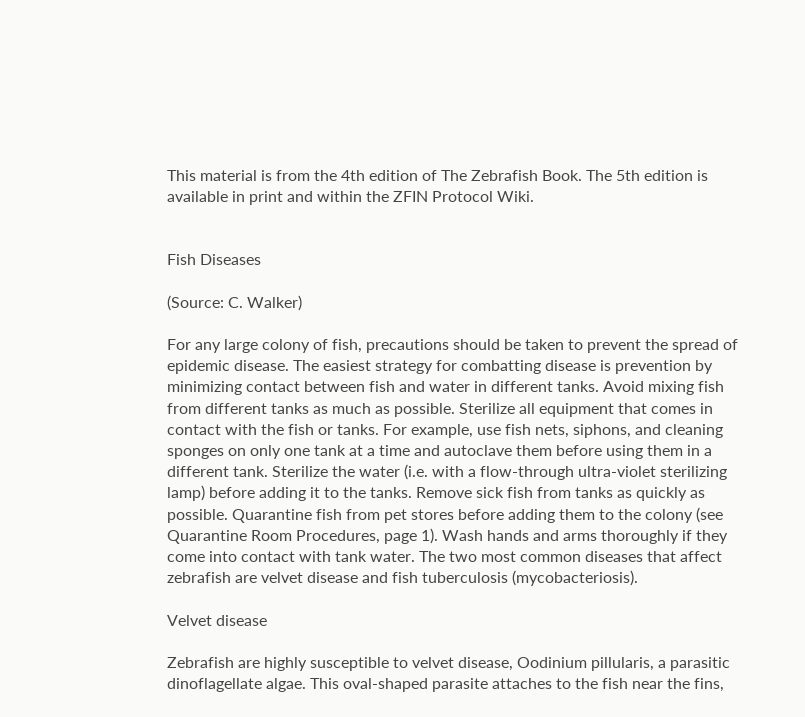This material is from the 4th edition of The Zebrafish Book. The 5th edition is available in print and within the ZFIN Protocol Wiki.


Fish Diseases

(Source: C. Walker)

For any large colony of fish, precautions should be taken to prevent the spread of epidemic disease. The easiest strategy for combatting disease is prevention by minimizing contact between fish and water in different tanks. Avoid mixing fish from different tanks as much as possible. Sterilize all equipment that comes in contact with the fish or tanks. For example, use fish nets, siphons, and cleaning sponges on only one tank at a time and autoclave them before using them in a different tank. Sterilize the water (i.e. with a flow-through ultra-violet sterilizing lamp) before adding it to the tanks. Remove sick fish from tanks as quickly as possible. Quarantine fish from pet stores before adding them to the colony (see Quarantine Room Procedures, page 1). Wash hands and arms thoroughly if they come into contact with tank water. The two most common diseases that affect zebrafish are velvet disease and fish tuberculosis (mycobacteriosis).

Velvet disease

Zebrafish are highly susceptible to velvet disease, Oodinium pillularis, a parasitic dinoflagellate algae. This oval-shaped parasite attaches to the fish near the fins,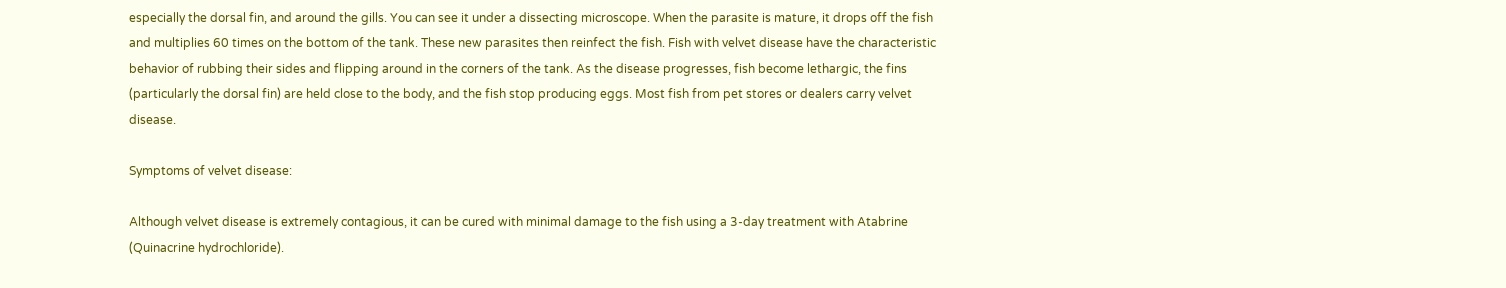especially the dorsal fin, and around the gills. You can see it under a dissecting microscope. When the parasite is mature, it drops off the fish and multiplies 60 times on the bottom of the tank. These new parasites then reinfect the fish. Fish with velvet disease have the characteristic behavior of rubbing their sides and flipping around in the corners of the tank. As the disease progresses, fish become lethargic, the fins (particularly the dorsal fin) are held close to the body, and the fish stop producing eggs. Most fish from pet stores or dealers carry velvet disease.

Symptoms of velvet disease:

Although velvet disease is extremely contagious, it can be cured with minimal damage to the fish using a 3-day treatment with Atabrine (Quinacrine hydrochloride).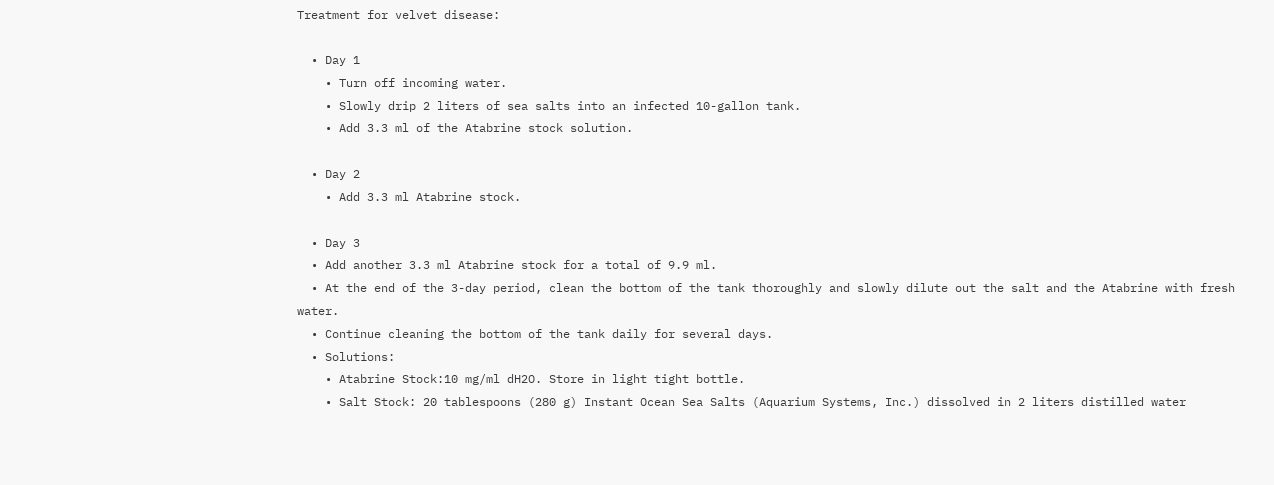Treatment for velvet disease:

  • Day 1
    • Turn off incoming water.
    • Slowly drip 2 liters of sea salts into an infected 10-gallon tank.
    • Add 3.3 ml of the Atabrine stock solution.

  • Day 2
    • Add 3.3 ml Atabrine stock.

  • Day 3
  • Add another 3.3 ml Atabrine stock for a total of 9.9 ml.
  • At the end of the 3-day period, clean the bottom of the tank thoroughly and slowly dilute out the salt and the Atabrine with fresh water.
  • Continue cleaning the bottom of the tank daily for several days.
  • Solutions:
    • Atabrine Stock:10 mg/ml dH2O. Store in light tight bottle.
    • Salt Stock: 20 tablespoons (280 g) Instant Ocean Sea Salts (Aquarium Systems, Inc.) dissolved in 2 liters distilled water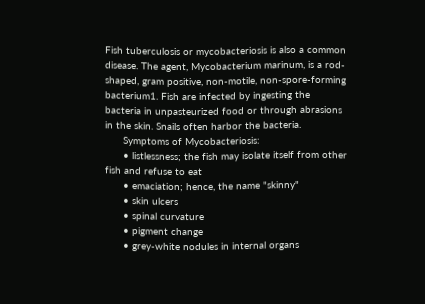Fish tuberculosis or mycobacteriosis is also a common disease. The agent, Mycobacterium marinum, is a rod-shaped, gram positive, non-motile, non-spore-forming bacterium1. Fish are infected by ingesting the bacteria in unpasteurized food or through abrasions in the skin. Snails often harbor the bacteria.
      Symptoms of Mycobacteriosis:
      • listlessness; the fish may isolate itself from other fish and refuse to eat
      • emaciation; hence, the name "skinny"
      • skin ulcers
      • spinal curvature
      • pigment change
      • grey-white nodules in internal organs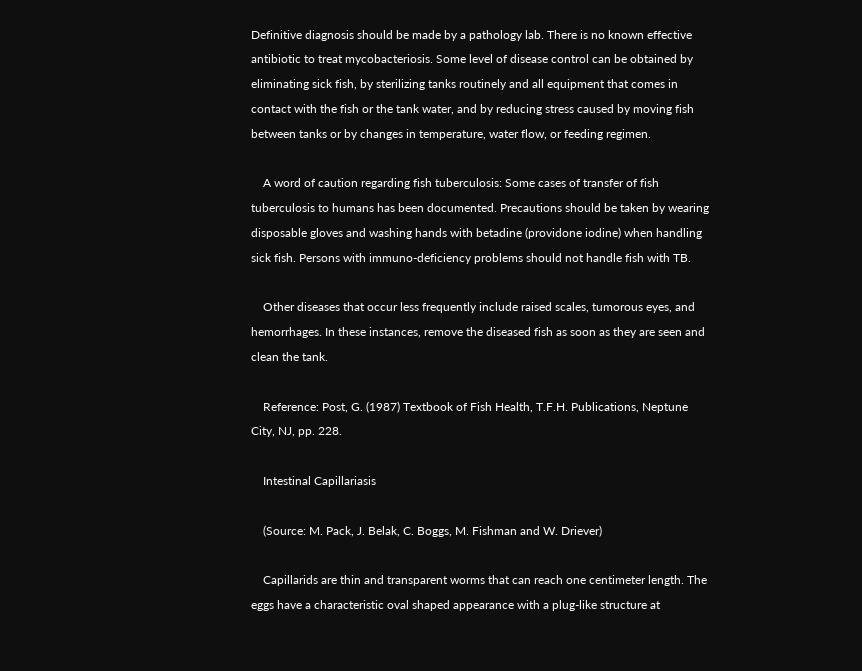Definitive diagnosis should be made by a pathology lab. There is no known effective antibiotic to treat mycobacteriosis. Some level of disease control can be obtained by eliminating sick fish, by sterilizing tanks routinely and all equipment that comes in contact with the fish or the tank water, and by reducing stress caused by moving fish between tanks or by changes in temperature, water flow, or feeding regimen.

    A word of caution regarding fish tuberculosis: Some cases of transfer of fish tuberculosis to humans has been documented. Precautions should be taken by wearing disposable gloves and washing hands with betadine (providone iodine) when handling sick fish. Persons with immuno-deficiency problems should not handle fish with TB.

    Other diseases that occur less frequently include raised scales, tumorous eyes, and hemorrhages. In these instances, remove the diseased fish as soon as they are seen and clean the tank.

    Reference: Post, G. (1987) Textbook of Fish Health, T.F.H. Publications, Neptune City, NJ, pp. 228.

    Intestinal Capillariasis

    (Source: M. Pack, J. Belak, C. Boggs, M. Fishman and W. Driever)

    Capillarids are thin and transparent worms that can reach one centimeter length. The eggs have a characteristic oval shaped appearance with a plug-like structure at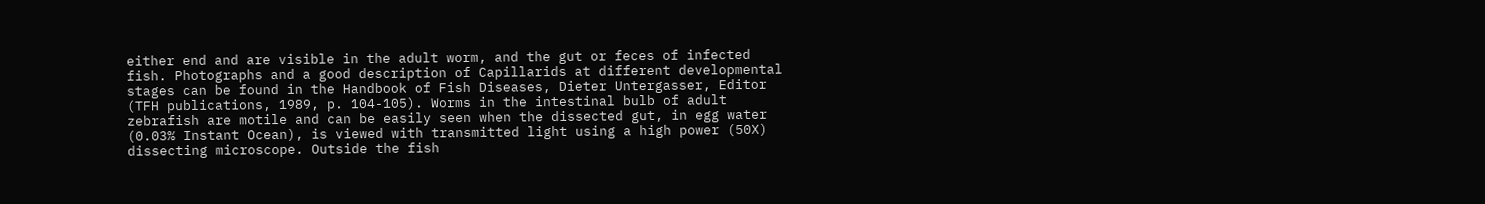either end and are visible in the adult worm, and the gut or feces of infected fish. Photographs and a good description of Capillarids at different developmental stages can be found in the Handbook of Fish Diseases, Dieter Untergasser, Editor (TFH publications, 1989, p. 104-105). Worms in the intestinal bulb of adult zebrafish are motile and can be easily seen when the dissected gut, in egg water (0.03% Instant Ocean), is viewed with transmitted light using a high power (50X) dissecting microscope. Outside the fish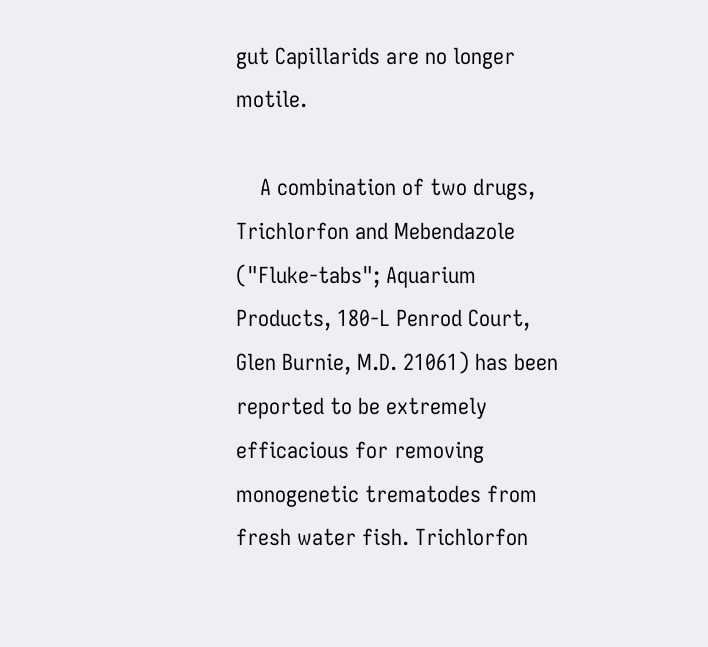gut Capillarids are no longer motile.

    A combination of two drugs, Trichlorfon and Mebendazole ("Fluke-tabs"; Aquarium Products, 180-L Penrod Court, Glen Burnie, M.D. 21061) has been reported to be extremely efficacious for removing monogenetic trematodes from fresh water fish. Trichlorfon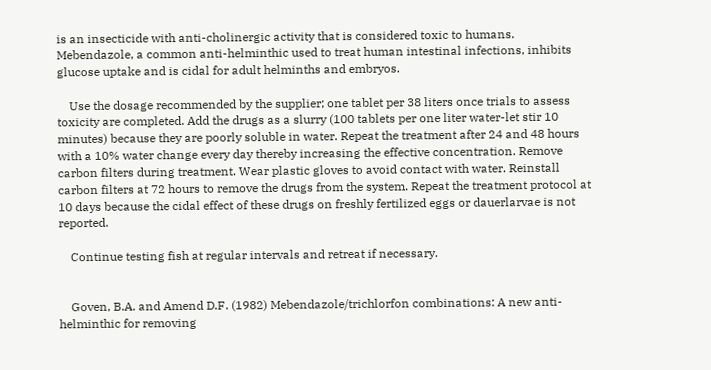is an insecticide with anti-cholinergic activity that is considered toxic to humans. Mebendazole, a common anti-helminthic used to treat human intestinal infections, inhibits glucose uptake and is cidal for adult helminths and embryos.

    Use the dosage recommended by the supplier; one tablet per 38 liters once trials to assess toxicity are completed. Add the drugs as a slurry (100 tablets per one liter water-let stir 10 minutes) because they are poorly soluble in water. Repeat the treatment after 24 and 48 hours with a 10% water change every day thereby increasing the effective concentration. Remove carbon filters during treatment. Wear plastic gloves to avoid contact with water. Reinstall carbon filters at 72 hours to remove the drugs from the system. Repeat the treatment protocol at 10 days because the cidal effect of these drugs on freshly fertilized eggs or dauerlarvae is not reported.

    Continue testing fish at regular intervals and retreat if necessary.


    Goven, B.A. and Amend D.F. (1982) Mebendazole/trichlorfon combinations: A new anti-helminthic for removing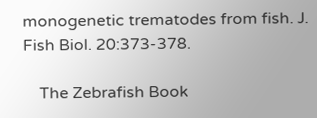monogenetic trematodes from fish. J. Fish Biol. 20:373-378.

    The Zebrafish Book